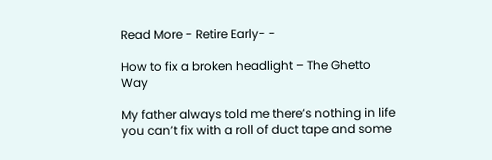Read More - Retire Early- -

How to fix a broken headlight – The Ghetto Way

My father always told me there’s nothing in life you can’t fix with a roll of duct tape and some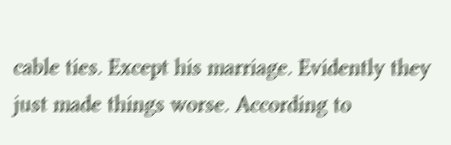cable ties. Except his marriage. Evidently they just made things worse. According to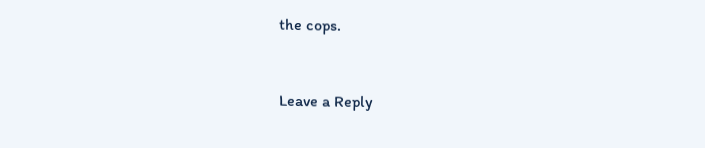the cops.


Leave a Reply